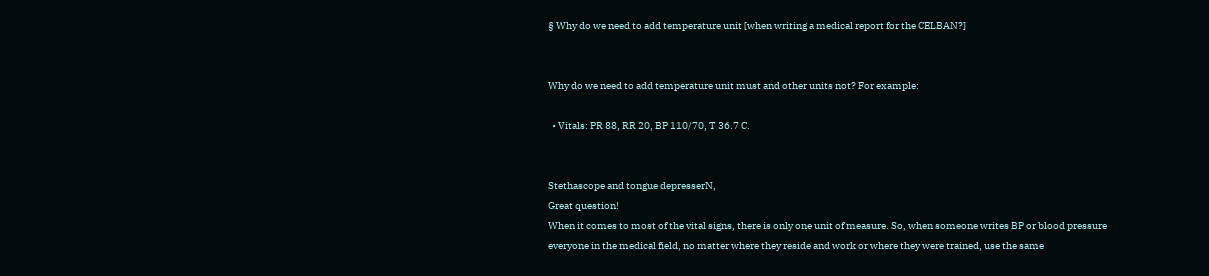§ Why do we need to add temperature unit [when writing a medical report for the CELBAN?]


Why do we need to add temperature unit must and other units not? For example:

  • Vitals: PR 88, RR 20, BP 110/70, T 36.7 C.


Stethascope and tongue depresserN,
Great question!
When it comes to most of the vital signs, there is only one unit of measure. So, when someone writes BP or blood pressure everyone in the medical field, no matter where they reside and work or where they were trained, use the same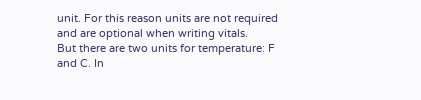unit. For this reason units are not required and are optional when writing vitals.
But there are two units for temperature: F and C. In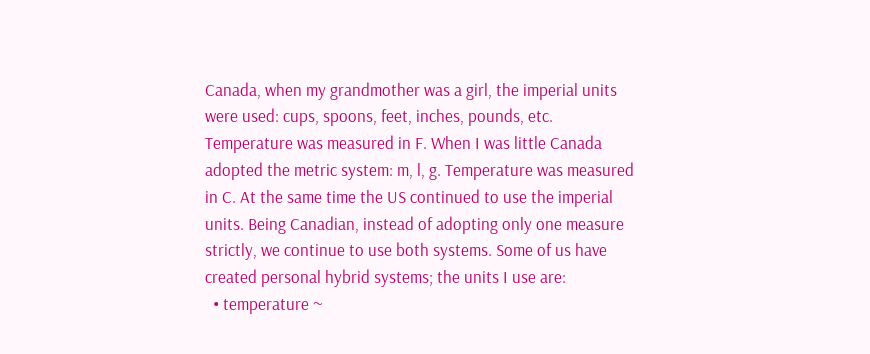Canada, when my grandmother was a girl, the imperial units were used: cups, spoons, feet, inches, pounds, etc. Temperature was measured in F. When I was little Canada adopted the metric system: m, l, g. Temperature was measured in C. At the same time the US continued to use the imperial units. Being Canadian, instead of adopting only one measure strictly, we continue to use both systems. Some of us have created personal hybrid systems; the units I use are:
  • temperature ~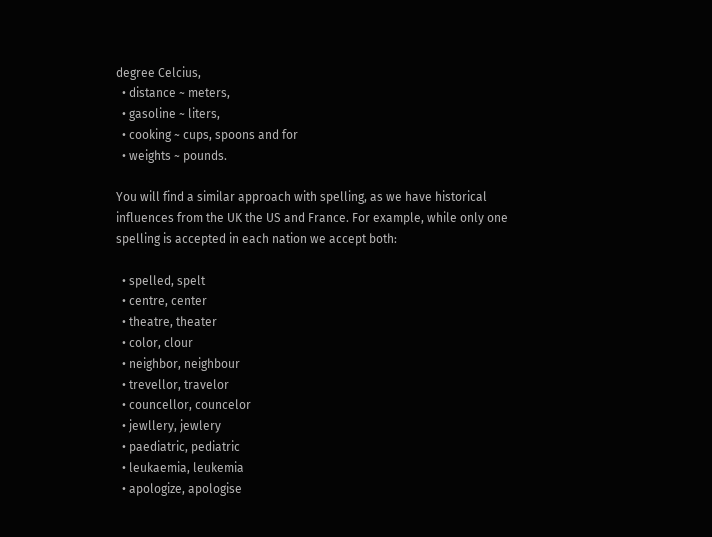degree Celcius,
  • distance ~ meters,
  • gasoline ~ liters,
  • cooking ~ cups, spoons and for
  • weights ~ pounds.

You will find a similar approach with spelling, as we have historical influences from the UK the US and France. For example, while only one spelling is accepted in each nation we accept both:

  • spelled, spelt
  • centre, center
  • theatre, theater
  • color, clour
  • neighbor, neighbour
  • trevellor, travelor
  • councellor, councelor
  • jewllery, jewlery
  • paediatric, pediatric
  • leukaemia, leukemia
  • apologize, apologise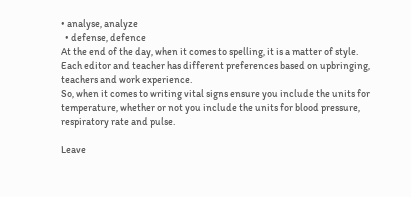• analyse, analyze
  • defense, defence
At the end of the day, when it comes to spelling, it is a matter of style. Each editor and teacher has different preferences based on upbringing, teachers and work experience.
So, when it comes to writing vital signs ensure you include the units for temperature, whether or not you include the units for blood pressure, respiratory rate and pulse.

Leave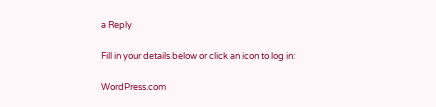a Reply

Fill in your details below or click an icon to log in:

WordPress.com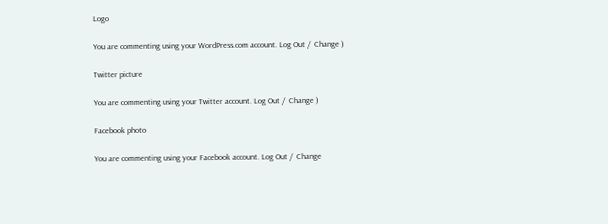Logo

You are commenting using your WordPress.com account. Log Out /  Change )

Twitter picture

You are commenting using your Twitter account. Log Out /  Change )

Facebook photo

You are commenting using your Facebook account. Log Out /  Change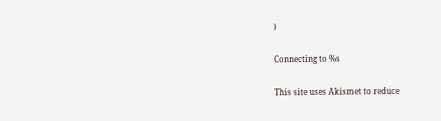)

Connecting to %s

This site uses Akismet to reduce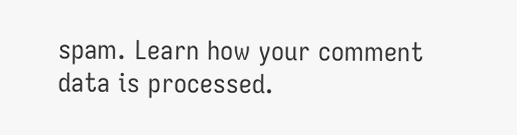spam. Learn how your comment data is processed.